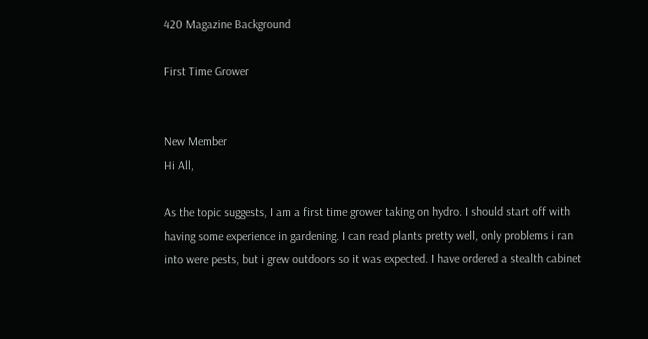420 Magazine Background

First Time Grower


New Member
Hi All,

As the topic suggests, I am a first time grower taking on hydro. I should start off with having some experience in gardening. I can read plants pretty well, only problems i ran into were pests, but i grew outdoors so it was expected. I have ordered a stealth cabinet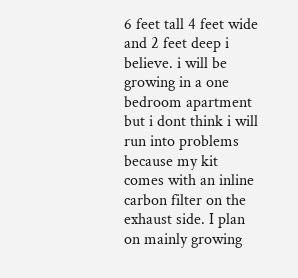6 feet tall 4 feet wide and 2 feet deep i believe. i will be growing in a one bedroom apartment but i dont think i will run into problems because my kit comes with an inline carbon filter on the exhaust side. I plan on mainly growing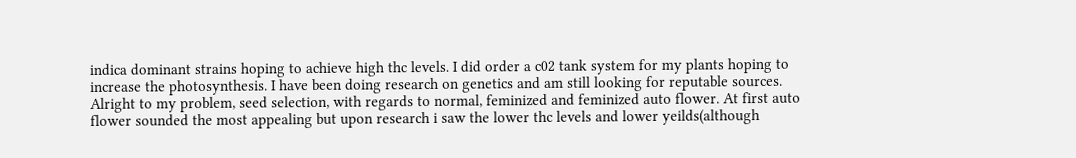indica dominant strains hoping to achieve high thc levels. I did order a c02 tank system for my plants hoping to increase the photosynthesis. I have been doing research on genetics and am still looking for reputable sources. Alright to my problem, seed selection, with regards to normal, feminized and feminized auto flower. At first auto flower sounded the most appealing but upon research i saw the lower thc levels and lower yeilds(although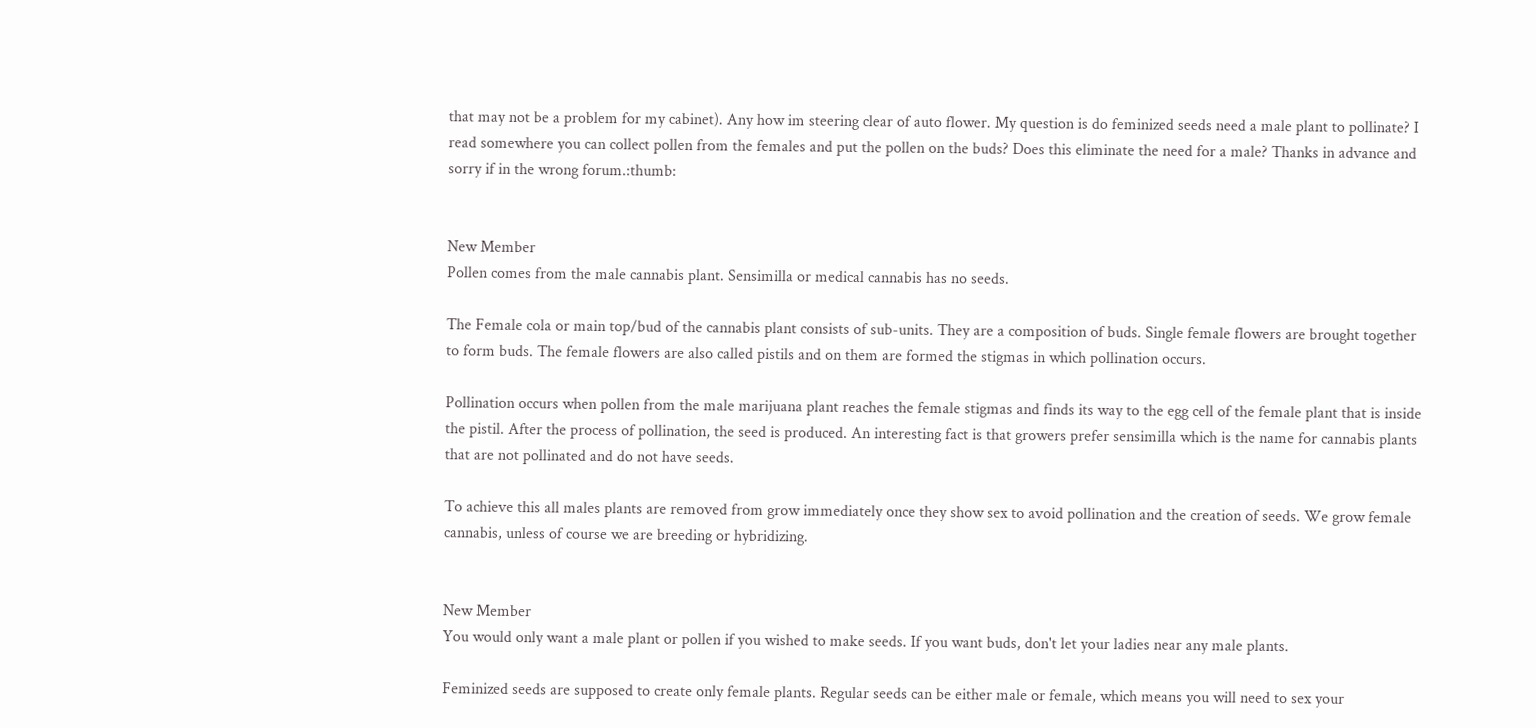that may not be a problem for my cabinet). Any how im steering clear of auto flower. My question is do feminized seeds need a male plant to pollinate? I read somewhere you can collect pollen from the females and put the pollen on the buds? Does this eliminate the need for a male? Thanks in advance and sorry if in the wrong forum.:thumb:


New Member
Pollen comes from the male cannabis plant. Sensimilla or medical cannabis has no seeds.

The Female cola or main top/bud of the cannabis plant consists of sub-units. They are a composition of buds. Single female flowers are brought together to form buds. The female flowers are also called pistils and on them are formed the stigmas in which pollination occurs.

Pollination occurs when pollen from the male marijuana plant reaches the female stigmas and finds its way to the egg cell of the female plant that is inside the pistil. After the process of pollination, the seed is produced. An interesting fact is that growers prefer sensimilla which is the name for cannabis plants that are not pollinated and do not have seeds.

To achieve this all males plants are removed from grow immediately once they show sex to avoid pollination and the creation of seeds. We grow female cannabis, unless of course we are breeding or hybridizing.


New Member
You would only want a male plant or pollen if you wished to make seeds. If you want buds, don't let your ladies near any male plants.

Feminized seeds are supposed to create only female plants. Regular seeds can be either male or female, which means you will need to sex your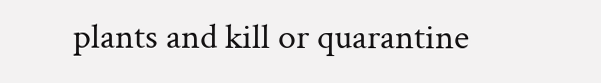plants and kill or quarantine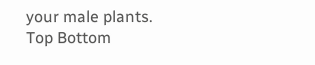your male plants.
Top Bottom